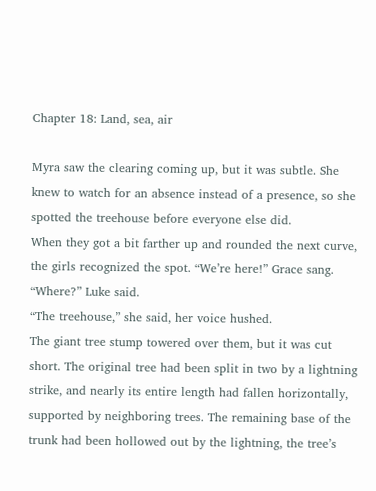Chapter 18: Land, sea, air

Myra saw the clearing coming up, but it was subtle. She knew to watch for an absence instead of a presence, so she spotted the treehouse before everyone else did.
When they got a bit farther up and rounded the next curve, the girls recognized the spot. “We’re here!” Grace sang.
“Where?” Luke said.
“The treehouse,” she said, her voice hushed.
The giant tree stump towered over them, but it was cut short. The original tree had been split in two by a lightning strike, and nearly its entire length had fallen horizontally, supported by neighboring trees. The remaining base of the trunk had been hollowed out by the lightning, the tree’s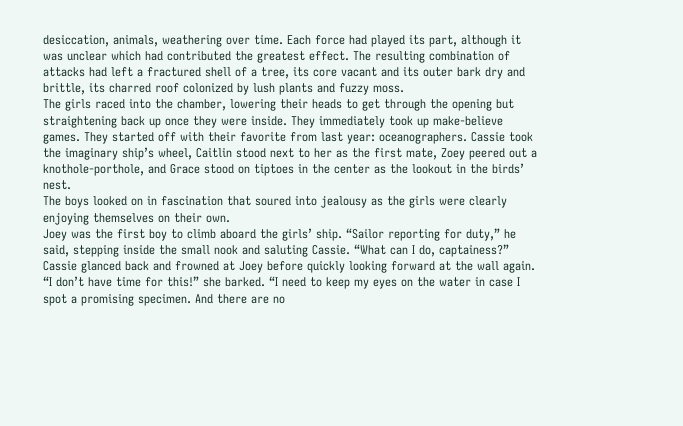desiccation, animals, weathering over time. Each force had played its part, although it was unclear which had contributed the greatest effect. The resulting combination of attacks had left a fractured shell of a tree, its core vacant and its outer bark dry and brittle, its charred roof colonized by lush plants and fuzzy moss.
The girls raced into the chamber, lowering their heads to get through the opening but straightening back up once they were inside. They immediately took up make-believe games. They started off with their favorite from last year: oceanographers. Cassie took the imaginary ship’s wheel, Caitlin stood next to her as the first mate, Zoey peered out a knothole-porthole, and Grace stood on tiptoes in the center as the lookout in the birds’ nest.
The boys looked on in fascination that soured into jealousy as the girls were clearly enjoying themselves on their own.
Joey was the first boy to climb aboard the girls’ ship. “Sailor reporting for duty,” he said, stepping inside the small nook and saluting Cassie. “What can I do, captainess?”
Cassie glanced back and frowned at Joey before quickly looking forward at the wall again. “I don’t have time for this!” she barked. “I need to keep my eyes on the water in case I spot a promising specimen. And there are no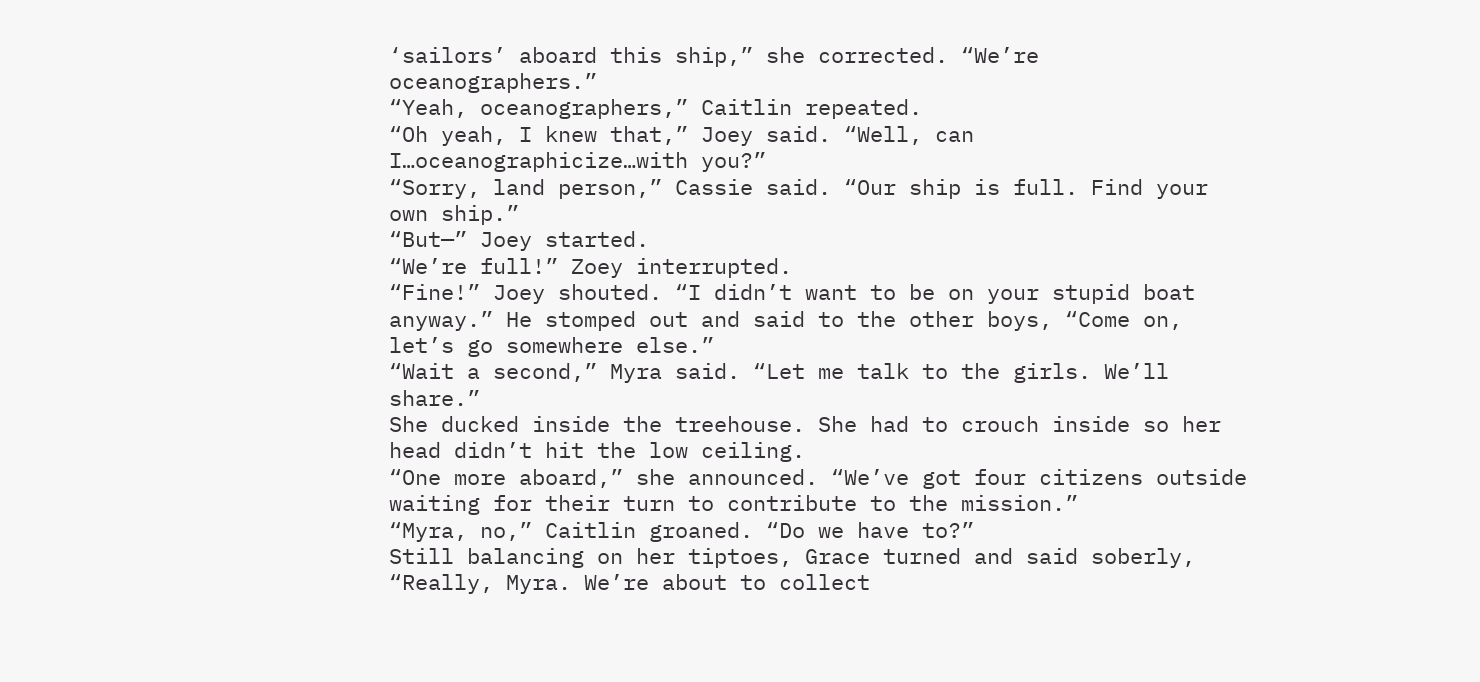‘sailors’ aboard this ship,” she corrected. “We’re oceanographers.”
“Yeah, oceanographers,” Caitlin repeated.
“Oh yeah, I knew that,” Joey said. “Well, can I…oceanographicize…with you?”
“Sorry, land person,” Cassie said. “Our ship is full. Find your own ship.”
“But—” Joey started.
“We’re full!” Zoey interrupted.
“Fine!” Joey shouted. “I didn’t want to be on your stupid boat anyway.” He stomped out and said to the other boys, “Come on, let’s go somewhere else.”
“Wait a second,” Myra said. “Let me talk to the girls. We’ll share.”
She ducked inside the treehouse. She had to crouch inside so her head didn’t hit the low ceiling.
“One more aboard,” she announced. “We’ve got four citizens outside waiting for their turn to contribute to the mission.”
“Myra, no,” Caitlin groaned. “Do we have to?”
Still balancing on her tiptoes, Grace turned and said soberly, “Really, Myra. We’re about to collect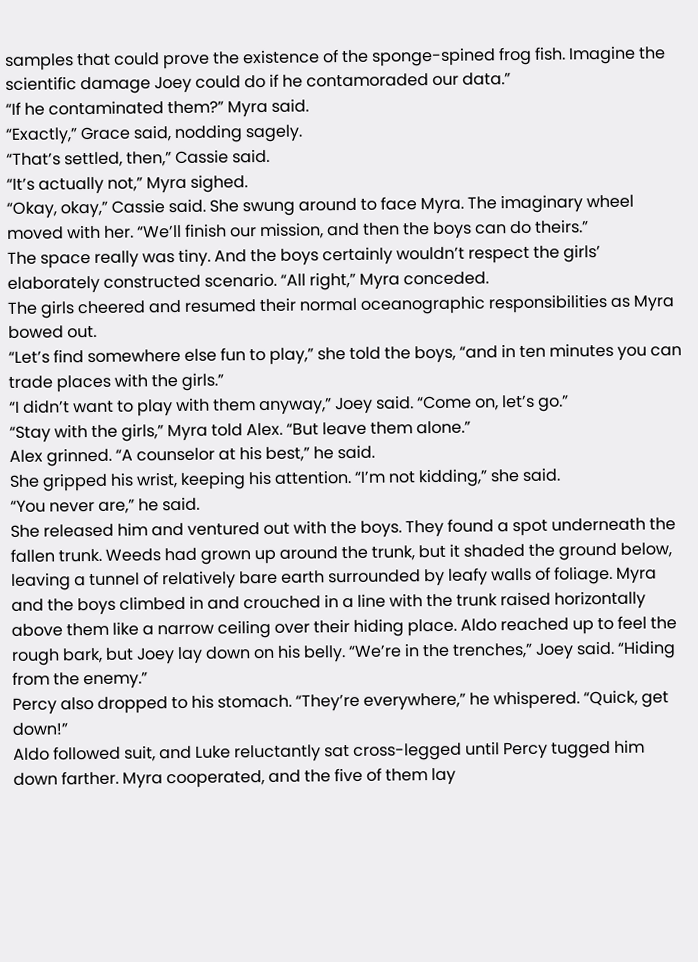samples that could prove the existence of the sponge-spined frog fish. Imagine the scientific damage Joey could do if he contamoraded our data.”
“If he contaminated them?” Myra said.
“Exactly,” Grace said, nodding sagely.
“That’s settled, then,” Cassie said.
“It’s actually not,” Myra sighed.
“Okay, okay,” Cassie said. She swung around to face Myra. The imaginary wheel moved with her. “We’ll finish our mission, and then the boys can do theirs.”
The space really was tiny. And the boys certainly wouldn’t respect the girls’ elaborately constructed scenario. “All right,” Myra conceded.
The girls cheered and resumed their normal oceanographic responsibilities as Myra bowed out.
“Let’s find somewhere else fun to play,” she told the boys, “and in ten minutes you can trade places with the girls.”
“I didn’t want to play with them anyway,” Joey said. “Come on, let’s go.”
“Stay with the girls,” Myra told Alex. “But leave them alone.”
Alex grinned. “A counselor at his best,” he said.
She gripped his wrist, keeping his attention. “I’m not kidding,” she said.
“You never are,” he said.
She released him and ventured out with the boys. They found a spot underneath the fallen trunk. Weeds had grown up around the trunk, but it shaded the ground below, leaving a tunnel of relatively bare earth surrounded by leafy walls of foliage. Myra and the boys climbed in and crouched in a line with the trunk raised horizontally above them like a narrow ceiling over their hiding place. Aldo reached up to feel the rough bark, but Joey lay down on his belly. “We’re in the trenches,” Joey said. “Hiding from the enemy.”
Percy also dropped to his stomach. “They’re everywhere,” he whispered. “Quick, get down!”
Aldo followed suit, and Luke reluctantly sat cross-legged until Percy tugged him down farther. Myra cooperated, and the five of them lay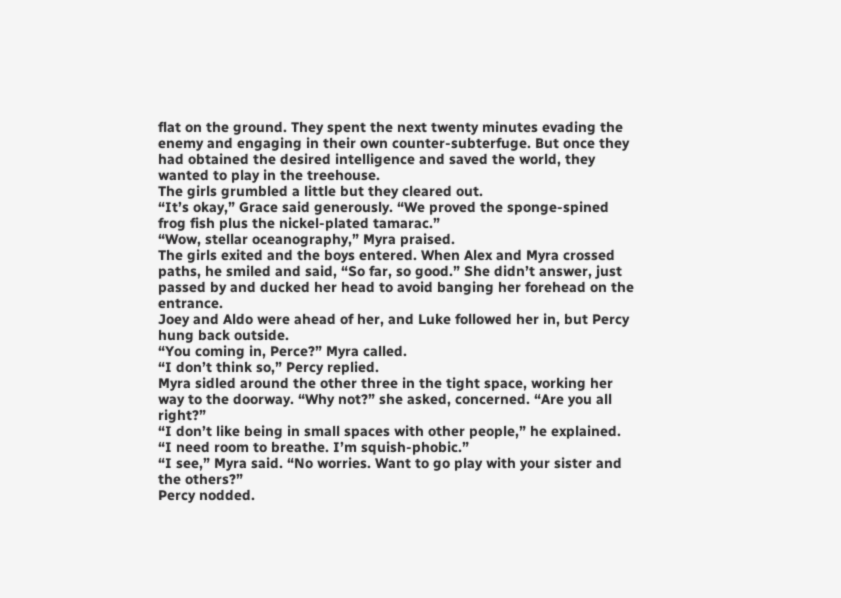flat on the ground. They spent the next twenty minutes evading the enemy and engaging in their own counter-subterfuge. But once they had obtained the desired intelligence and saved the world, they wanted to play in the treehouse.
The girls grumbled a little but they cleared out.
“It’s okay,” Grace said generously. “We proved the sponge-spined frog fish plus the nickel-plated tamarac.”
“Wow, stellar oceanography,” Myra praised.
The girls exited and the boys entered. When Alex and Myra crossed paths, he smiled and said, “So far, so good.” She didn’t answer, just passed by and ducked her head to avoid banging her forehead on the entrance.
Joey and Aldo were ahead of her, and Luke followed her in, but Percy hung back outside.
“You coming in, Perce?” Myra called.
“I don’t think so,” Percy replied.
Myra sidled around the other three in the tight space, working her way to the doorway. “Why not?” she asked, concerned. “Are you all right?”
“I don’t like being in small spaces with other people,” he explained. “I need room to breathe. I’m squish-phobic.”
“I see,” Myra said. “No worries. Want to go play with your sister and the others?”
Percy nodded.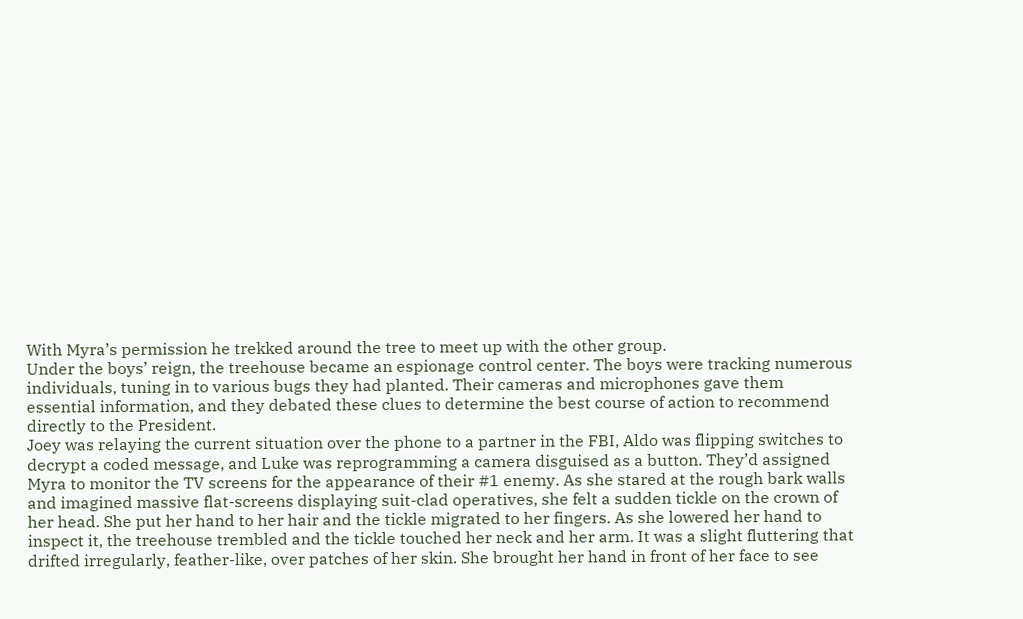With Myra’s permission he trekked around the tree to meet up with the other group.
Under the boys’ reign, the treehouse became an espionage control center. The boys were tracking numerous individuals, tuning in to various bugs they had planted. Their cameras and microphones gave them essential information, and they debated these clues to determine the best course of action to recommend directly to the President.
Joey was relaying the current situation over the phone to a partner in the FBI, Aldo was flipping switches to decrypt a coded message, and Luke was reprogramming a camera disguised as a button. They’d assigned Myra to monitor the TV screens for the appearance of their #1 enemy. As she stared at the rough bark walls and imagined massive flat-screens displaying suit-clad operatives, she felt a sudden tickle on the crown of her head. She put her hand to her hair and the tickle migrated to her fingers. As she lowered her hand to inspect it, the treehouse trembled and the tickle touched her neck and her arm. It was a slight fluttering that drifted irregularly, feather-like, over patches of her skin. She brought her hand in front of her face to see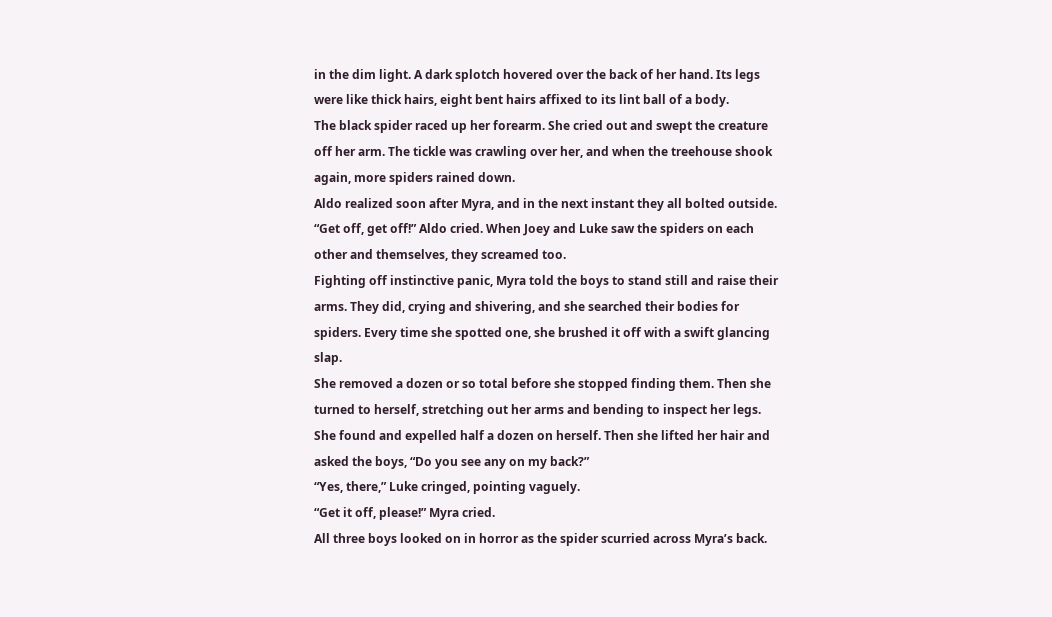in the dim light. A dark splotch hovered over the back of her hand. Its legs were like thick hairs, eight bent hairs affixed to its lint ball of a body.
The black spider raced up her forearm. She cried out and swept the creature off her arm. The tickle was crawling over her, and when the treehouse shook again, more spiders rained down.
Aldo realized soon after Myra, and in the next instant they all bolted outside. “Get off, get off!” Aldo cried. When Joey and Luke saw the spiders on each other and themselves, they screamed too.
Fighting off instinctive panic, Myra told the boys to stand still and raise their arms. They did, crying and shivering, and she searched their bodies for spiders. Every time she spotted one, she brushed it off with a swift glancing slap.
She removed a dozen or so total before she stopped finding them. Then she turned to herself, stretching out her arms and bending to inspect her legs. She found and expelled half a dozen on herself. Then she lifted her hair and asked the boys, “Do you see any on my back?”
“Yes, there,” Luke cringed, pointing vaguely.
“Get it off, please!” Myra cried.
All three boys looked on in horror as the spider scurried across Myra’s back.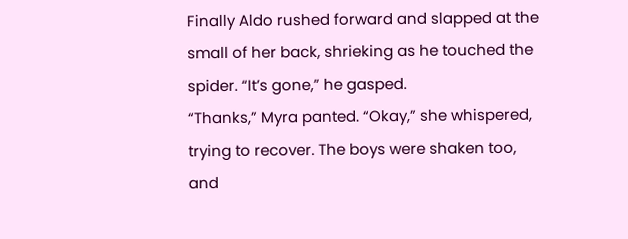Finally Aldo rushed forward and slapped at the small of her back, shrieking as he touched the spider. “It’s gone,” he gasped.
“Thanks,” Myra panted. “Okay,” she whispered, trying to recover. The boys were shaken too, and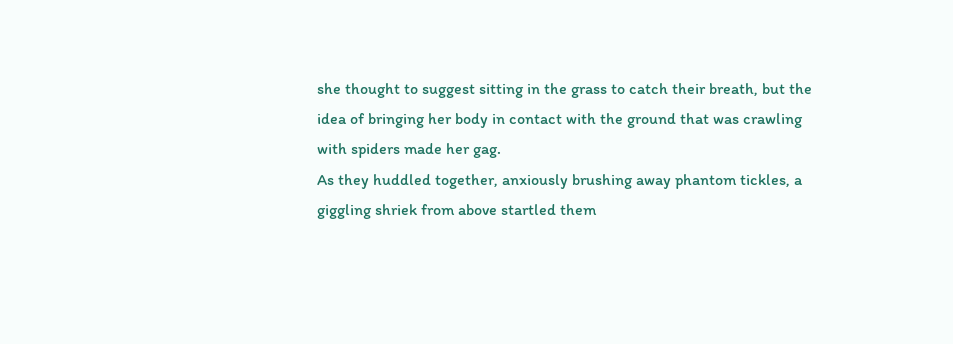she thought to suggest sitting in the grass to catch their breath, but the idea of bringing her body in contact with the ground that was crawling with spiders made her gag.
As they huddled together, anxiously brushing away phantom tickles, a giggling shriek from above startled them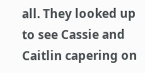all. They looked up to see Cassie and Caitlin capering on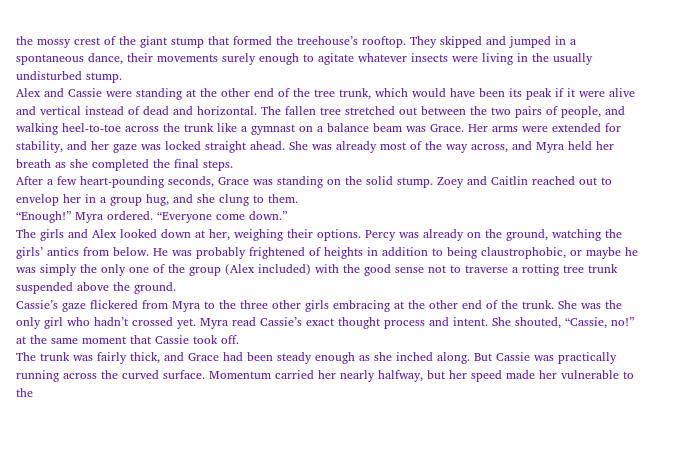the mossy crest of the giant stump that formed the treehouse’s rooftop. They skipped and jumped in a spontaneous dance, their movements surely enough to agitate whatever insects were living in the usually undisturbed stump.
Alex and Cassie were standing at the other end of the tree trunk, which would have been its peak if it were alive and vertical instead of dead and horizontal. The fallen tree stretched out between the two pairs of people, and walking heel-to-toe across the trunk like a gymnast on a balance beam was Grace. Her arms were extended for stability, and her gaze was locked straight ahead. She was already most of the way across, and Myra held her breath as she completed the final steps.
After a few heart-pounding seconds, Grace was standing on the solid stump. Zoey and Caitlin reached out to envelop her in a group hug, and she clung to them.
“Enough!” Myra ordered. “Everyone come down.”
The girls and Alex looked down at her, weighing their options. Percy was already on the ground, watching the girls’ antics from below. He was probably frightened of heights in addition to being claustrophobic, or maybe he was simply the only one of the group (Alex included) with the good sense not to traverse a rotting tree trunk suspended above the ground.
Cassie’s gaze flickered from Myra to the three other girls embracing at the other end of the trunk. She was the only girl who hadn’t crossed yet. Myra read Cassie’s exact thought process and intent. She shouted, “Cassie, no!” at the same moment that Cassie took off.
The trunk was fairly thick, and Grace had been steady enough as she inched along. But Cassie was practically running across the curved surface. Momentum carried her nearly halfway, but her speed made her vulnerable to the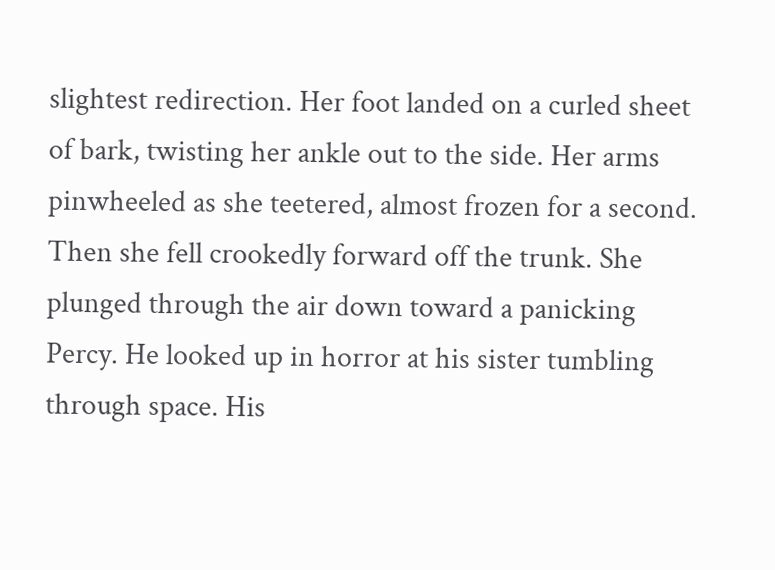slightest redirection. Her foot landed on a curled sheet of bark, twisting her ankle out to the side. Her arms pinwheeled as she teetered, almost frozen for a second. Then she fell crookedly forward off the trunk. She plunged through the air down toward a panicking Percy. He looked up in horror at his sister tumbling through space. His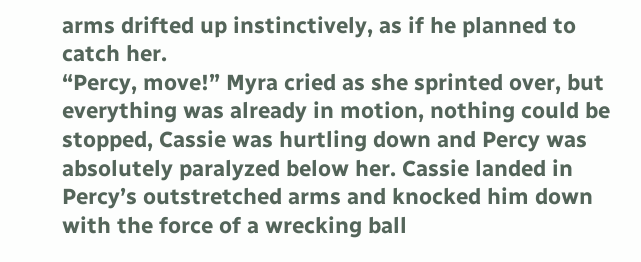arms drifted up instinctively, as if he planned to catch her.
“Percy, move!” Myra cried as she sprinted over, but everything was already in motion, nothing could be stopped, Cassie was hurtling down and Percy was absolutely paralyzed below her. Cassie landed in Percy’s outstretched arms and knocked him down with the force of a wrecking ball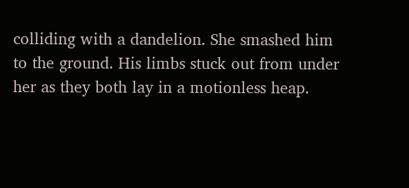colliding with a dandelion. She smashed him to the ground. His limbs stuck out from under her as they both lay in a motionless heap.